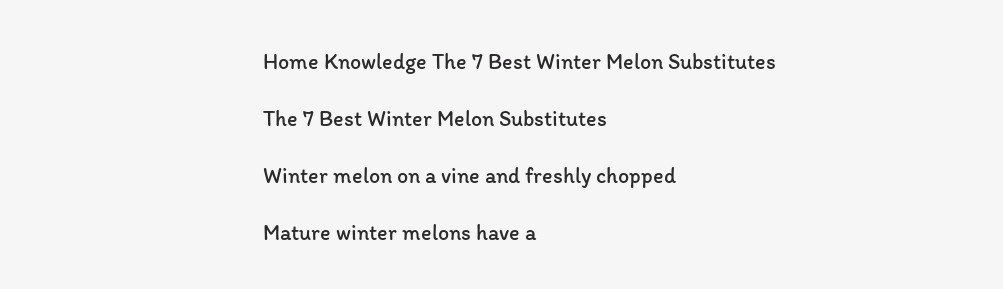Home Knowledge The 7 Best Winter Melon Substitutes

The 7 Best Winter Melon Substitutes

Winter melon on a vine and freshly chopped

Mature winter melons have a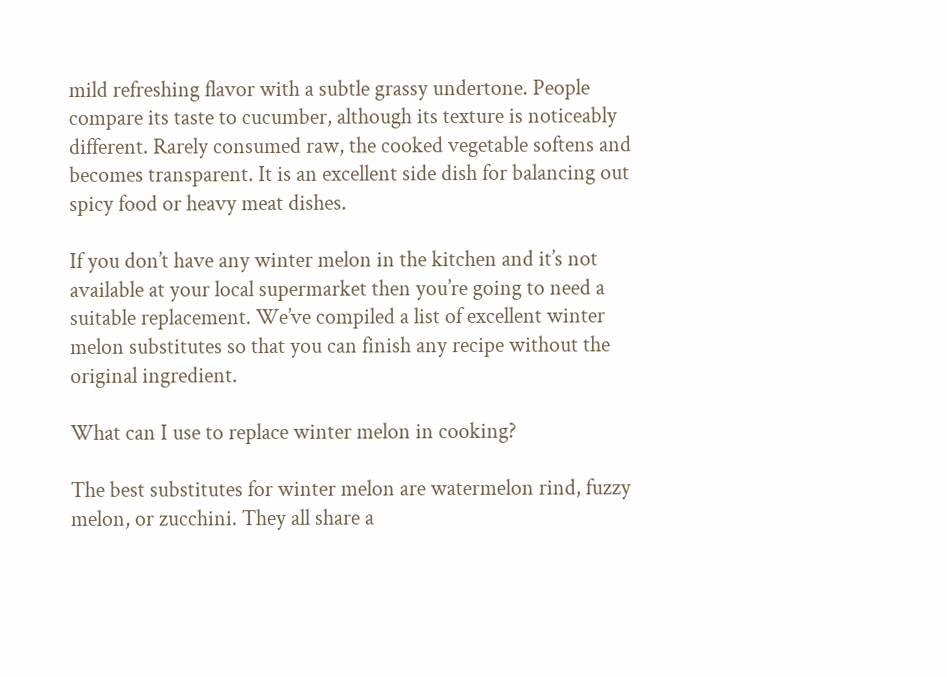mild refreshing flavor with a subtle grassy undertone. People compare its taste to cucumber, although its texture is noticeably different. Rarely consumed raw, the cooked vegetable softens and becomes transparent. It is an excellent side dish for balancing out spicy food or heavy meat dishes.

If you don’t have any winter melon in the kitchen and it’s not available at your local supermarket then you’re going to need a suitable replacement. We’ve compiled a list of excellent winter melon substitutes so that you can finish any recipe without the original ingredient.

What can I use to replace winter melon in cooking?

The best substitutes for winter melon are watermelon rind, fuzzy melon, or zucchini. They all share a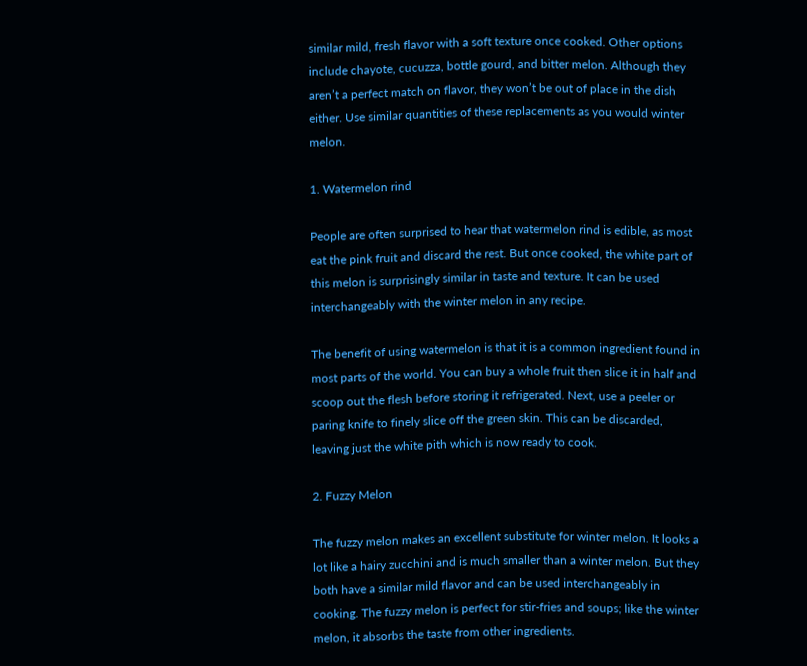similar mild, fresh flavor with a soft texture once cooked. Other options include chayote, cucuzza, bottle gourd, and bitter melon. Although they aren’t a perfect match on flavor, they won’t be out of place in the dish either. Use similar quantities of these replacements as you would winter melon.

1. Watermelon rind

People are often surprised to hear that watermelon rind is edible, as most eat the pink fruit and discard the rest. But once cooked, the white part of this melon is surprisingly similar in taste and texture. It can be used interchangeably with the winter melon in any recipe.

The benefit of using watermelon is that it is a common ingredient found in most parts of the world. You can buy a whole fruit then slice it in half and scoop out the flesh before storing it refrigerated. Next, use a peeler or paring knife to finely slice off the green skin. This can be discarded, leaving just the white pith which is now ready to cook.

2. Fuzzy Melon

The fuzzy melon makes an excellent substitute for winter melon. It looks a lot like a hairy zucchini and is much smaller than a winter melon. But they both have a similar mild flavor and can be used interchangeably in cooking. The fuzzy melon is perfect for stir-fries and soups; like the winter melon, it absorbs the taste from other ingredients.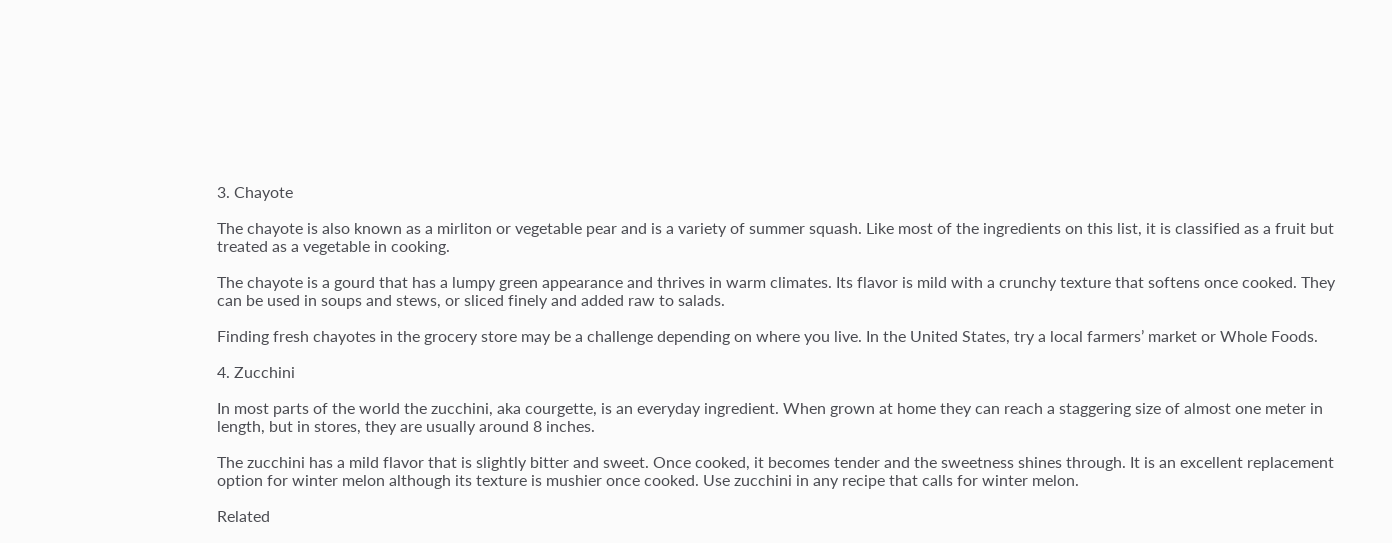3. Chayote

The chayote is also known as a mirliton or vegetable pear and is a variety of summer squash. Like most of the ingredients on this list, it is classified as a fruit but treated as a vegetable in cooking.

The chayote is a gourd that has a lumpy green appearance and thrives in warm climates. Its flavor is mild with a crunchy texture that softens once cooked. They can be used in soups and stews, or sliced finely and added raw to salads.

Finding fresh chayotes in the grocery store may be a challenge depending on where you live. In the United States, try a local farmers’ market or Whole Foods.

4. Zucchini

In most parts of the world the zucchini, aka courgette, is an everyday ingredient. When grown at home they can reach a staggering size of almost one meter in length, but in stores, they are usually around 8 inches.

The zucchini has a mild flavor that is slightly bitter and sweet. Once cooked, it becomes tender and the sweetness shines through. It is an excellent replacement option for winter melon although its texture is mushier once cooked. Use zucchini in any recipe that calls for winter melon.

Related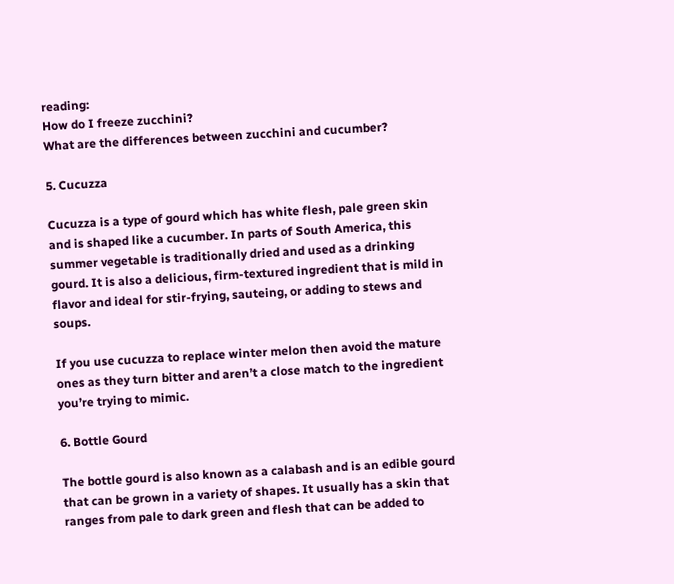reading:
How do I freeze zucchini?
What are the differences between zucchini and cucumber?

5. Cucuzza

Cucuzza is a type of gourd which has white flesh, pale green skin and is shaped like a cucumber. In parts of South America, this summer vegetable is traditionally dried and used as a drinking gourd. It is also a delicious, firm-textured ingredient that is mild in flavor and ideal for stir-frying, sauteing, or adding to stews and soups.

If you use cucuzza to replace winter melon then avoid the mature ones as they turn bitter and aren’t a close match to the ingredient you’re trying to mimic.

6. Bottle Gourd

The bottle gourd is also known as a calabash and is an edible gourd that can be grown in a variety of shapes. It usually has a skin that ranges from pale to dark green and flesh that can be added to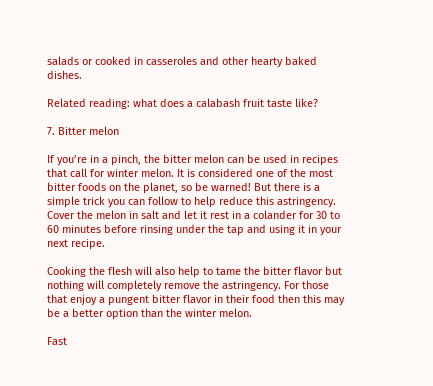salads or cooked in casseroles and other hearty baked dishes.

Related reading: what does a calabash fruit taste like?

7. Bitter melon

If you’re in a pinch, the bitter melon can be used in recipes that call for winter melon. It is considered one of the most bitter foods on the planet, so be warned! But there is a simple trick you can follow to help reduce this astringency. Cover the melon in salt and let it rest in a colander for 30 to 60 minutes before rinsing under the tap and using it in your next recipe.

Cooking the flesh will also help to tame the bitter flavor but nothing will completely remove the astringency. For those that enjoy a pungent bitter flavor in their food then this may be a better option than the winter melon.

Fast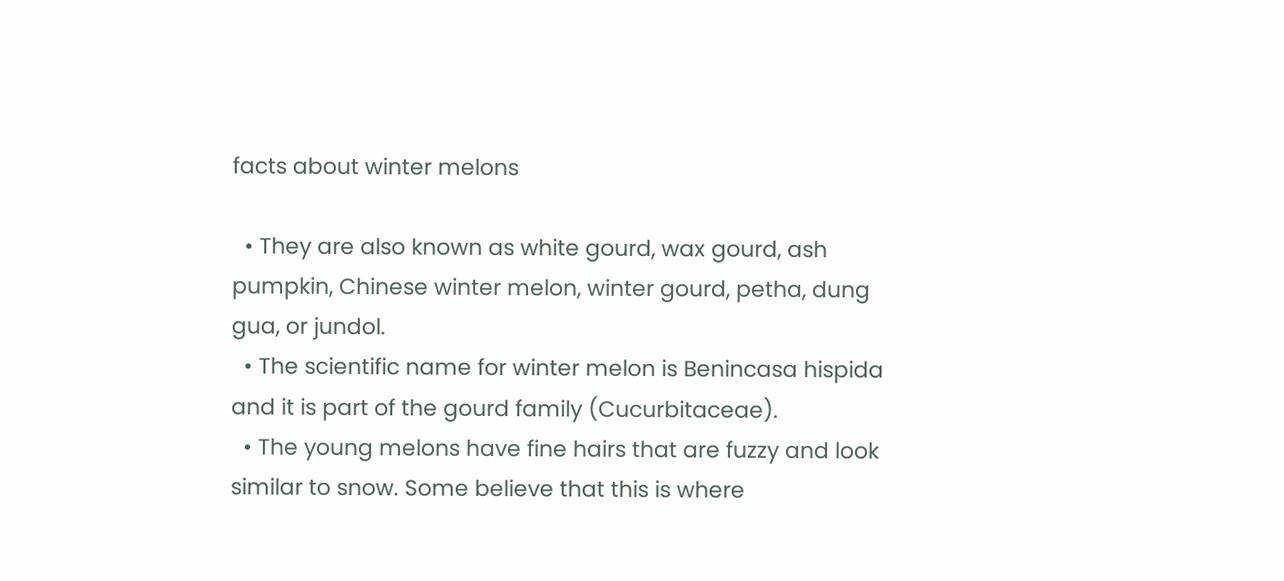facts about winter melons

  • They are also known as white gourd, wax gourd, ash pumpkin, Chinese winter melon, winter gourd, petha, dung gua, or jundol.
  • The scientific name for winter melon is Benincasa hispida and it is part of the gourd family (Cucurbitaceae).
  • The young melons have fine hairs that are fuzzy and look similar to snow. Some believe that this is where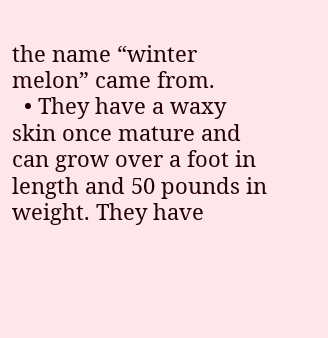the name “winter melon” came from.
  • They have a waxy skin once mature and can grow over a foot in length and 50 pounds in weight. They have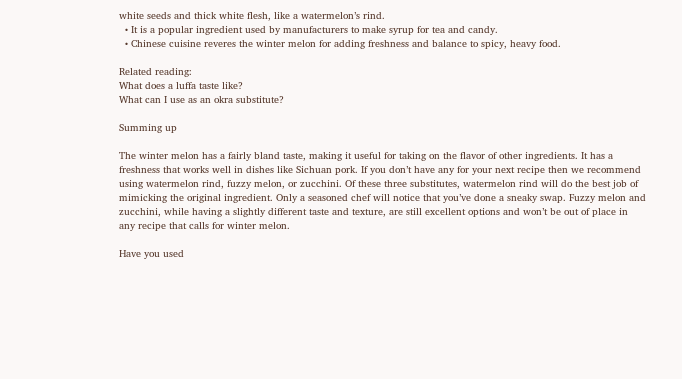white seeds and thick white flesh, like a watermelon’s rind.
  • It is a popular ingredient used by manufacturers to make syrup for tea and candy.
  • Chinese cuisine reveres the winter melon for adding freshness and balance to spicy, heavy food.

Related reading:
What does a luffa taste like?
What can I use as an okra substitute?

Summing up

The winter melon has a fairly bland taste, making it useful for taking on the flavor of other ingredients. It has a freshness that works well in dishes like Sichuan pork. If you don’t have any for your next recipe then we recommend using watermelon rind, fuzzy melon, or zucchini. Of these three substitutes, watermelon rind will do the best job of mimicking the original ingredient. Only a seasoned chef will notice that you’ve done a sneaky swap. Fuzzy melon and zucchini, while having a slightly different taste and texture, are still excellent options and won’t be out of place in any recipe that calls for winter melon.

Have you used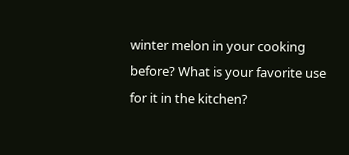winter melon in your cooking before? What is your favorite use for it in the kitchen?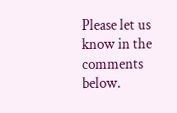Please let us know in the comments below.